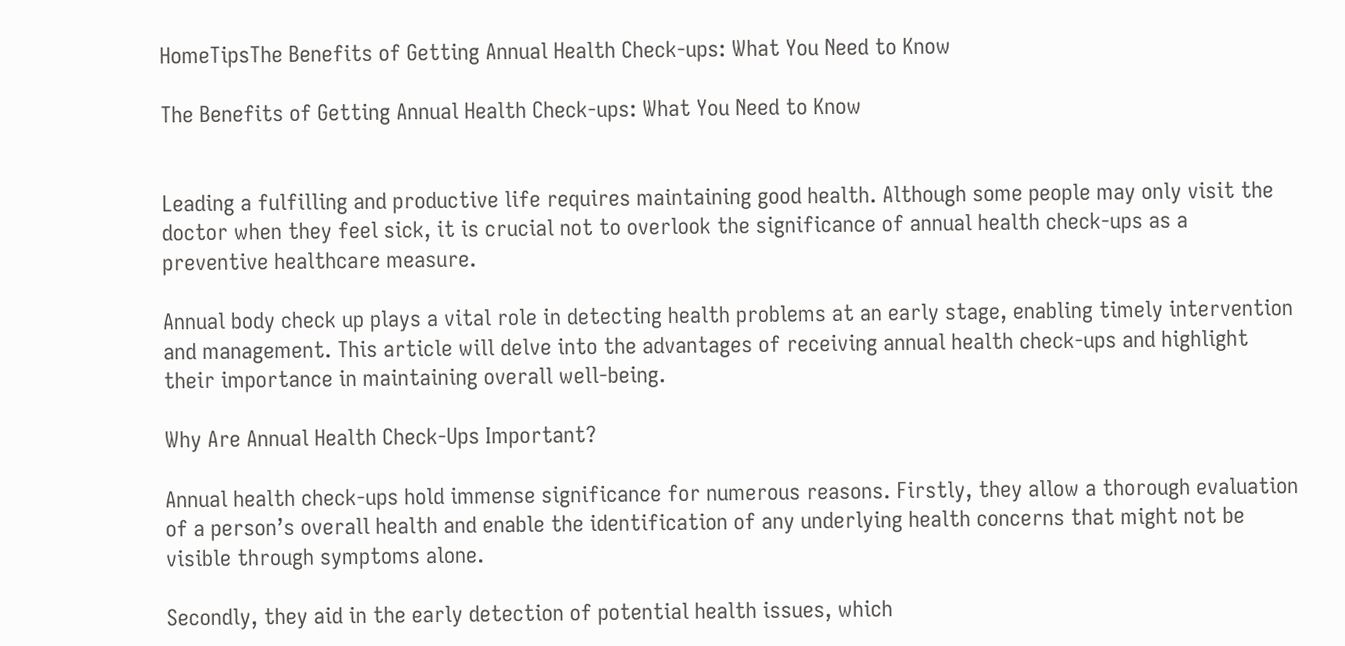HomeTipsThe Benefits of Getting Annual Health Check-ups: What You Need to Know

The Benefits of Getting Annual Health Check-ups: What You Need to Know


Leading a fulfilling and productive life requires maintaining good health. Although some people may only visit the doctor when they feel sick, it is crucial not to overlook the significance of annual health check-ups as a preventive healthcare measure.

Annual body check up plays a vital role in detecting health problems at an early stage, enabling timely intervention and management. This article will delve into the advantages of receiving annual health check-ups and highlight their importance in maintaining overall well-being.

Why Are Annual Health Check-Ups Important?

Annual health check-ups hold immense significance for numerous reasons. Firstly, they allow a thorough evaluation of a person’s overall health and enable the identification of any underlying health concerns that might not be visible through symptoms alone.

Secondly, they aid in the early detection of potential health issues, which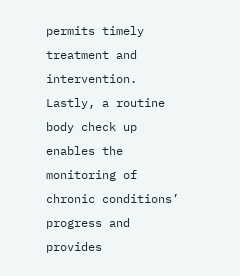permits timely treatment and intervention. Lastly, a routine body check up enables the monitoring of chronic conditions’ progress and provides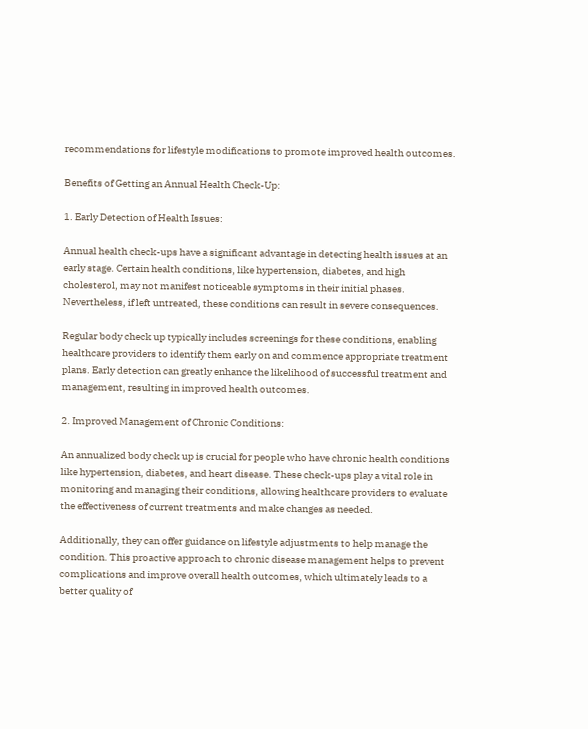recommendations for lifestyle modifications to promote improved health outcomes.

Benefits of Getting an Annual Health Check-Up:

1. Early Detection of Health Issues:

Annual health check-ups have a significant advantage in detecting health issues at an early stage. Certain health conditions, like hypertension, diabetes, and high cholesterol, may not manifest noticeable symptoms in their initial phases. Nevertheless, if left untreated, these conditions can result in severe consequences.

Regular body check up typically includes screenings for these conditions, enabling healthcare providers to identify them early on and commence appropriate treatment plans. Early detection can greatly enhance the likelihood of successful treatment and management, resulting in improved health outcomes.

2. Improved Management of Chronic Conditions:

An annualized body check up is crucial for people who have chronic health conditions like hypertension, diabetes, and heart disease. These check-ups play a vital role in monitoring and managing their conditions, allowing healthcare providers to evaluate the effectiveness of current treatments and make changes as needed.

Additionally, they can offer guidance on lifestyle adjustments to help manage the condition. This proactive approach to chronic disease management helps to prevent complications and improve overall health outcomes, which ultimately leads to a better quality of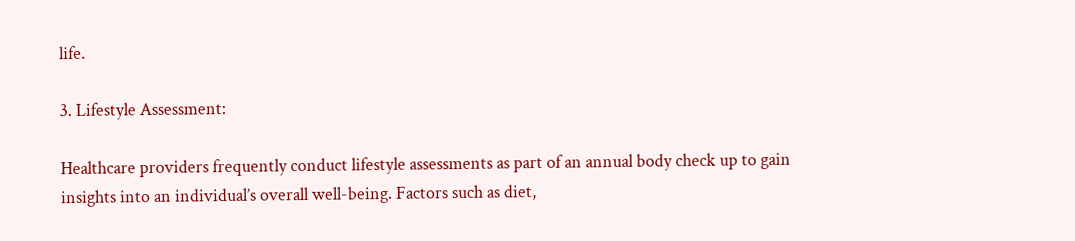life.

3. Lifestyle Assessment:

Healthcare providers frequently conduct lifestyle assessments as part of an annual body check up to gain insights into an individual’s overall well-being. Factors such as diet,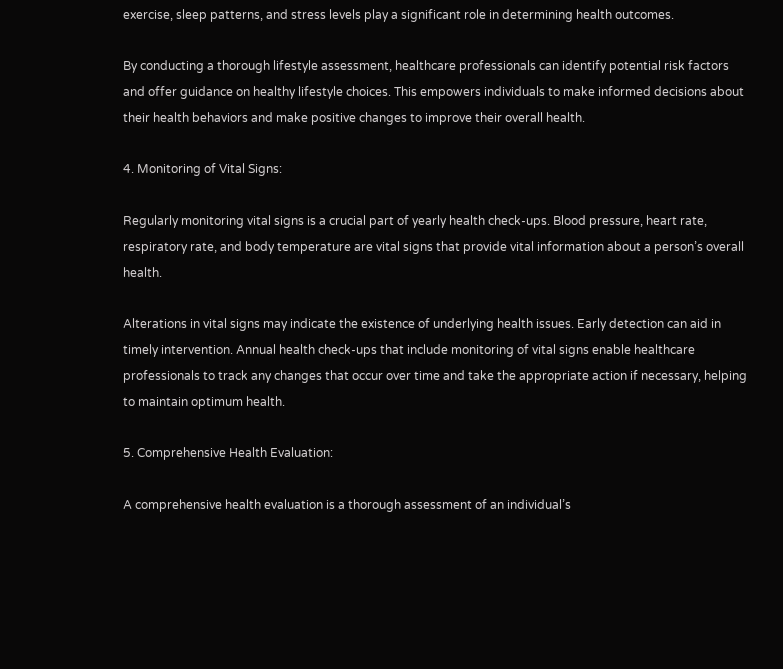exercise, sleep patterns, and stress levels play a significant role in determining health outcomes.

By conducting a thorough lifestyle assessment, healthcare professionals can identify potential risk factors and offer guidance on healthy lifestyle choices. This empowers individuals to make informed decisions about their health behaviors and make positive changes to improve their overall health.

4. Monitoring of Vital Signs:

Regularly monitoring vital signs is a crucial part of yearly health check-ups. Blood pressure, heart rate, respiratory rate, and body temperature are vital signs that provide vital information about a person’s overall health.

Alterations in vital signs may indicate the existence of underlying health issues. Early detection can aid in timely intervention. Annual health check-ups that include monitoring of vital signs enable healthcare professionals to track any changes that occur over time and take the appropriate action if necessary, helping to maintain optimum health.

5. Comprehensive Health Evaluation:

A comprehensive health evaluation is a thorough assessment of an individual’s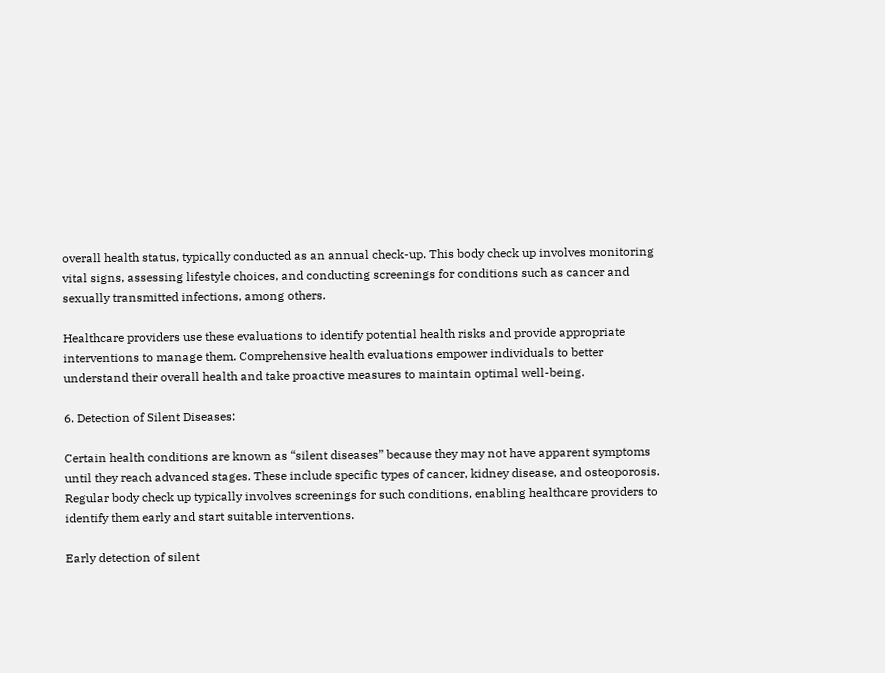overall health status, typically conducted as an annual check-up. This body check up involves monitoring vital signs, assessing lifestyle choices, and conducting screenings for conditions such as cancer and sexually transmitted infections, among others.

Healthcare providers use these evaluations to identify potential health risks and provide appropriate interventions to manage them. Comprehensive health evaluations empower individuals to better understand their overall health and take proactive measures to maintain optimal well-being.

6. Detection of Silent Diseases:

Certain health conditions are known as “silent diseases” because they may not have apparent symptoms until they reach advanced stages. These include specific types of cancer, kidney disease, and osteoporosis. Regular body check up typically involves screenings for such conditions, enabling healthcare providers to identify them early and start suitable interventions.

Early detection of silent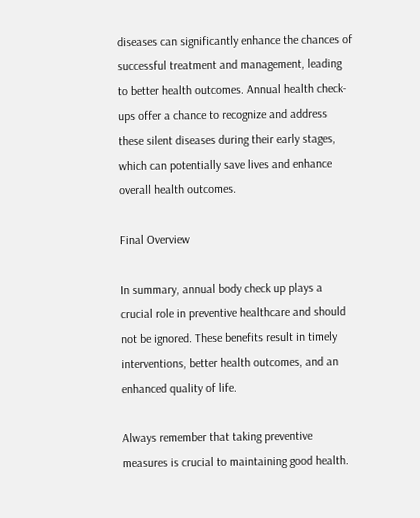diseases can significantly enhance the chances of successful treatment and management, leading to better health outcomes. Annual health check-ups offer a chance to recognize and address these silent diseases during their early stages, which can potentially save lives and enhance overall health outcomes.

Final Overview

In summary, annual body check up plays a crucial role in preventive healthcare and should not be ignored. These benefits result in timely interventions, better health outcomes, and an enhanced quality of life.

Always remember that taking preventive measures is crucial to maintaining good health.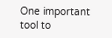One important tool to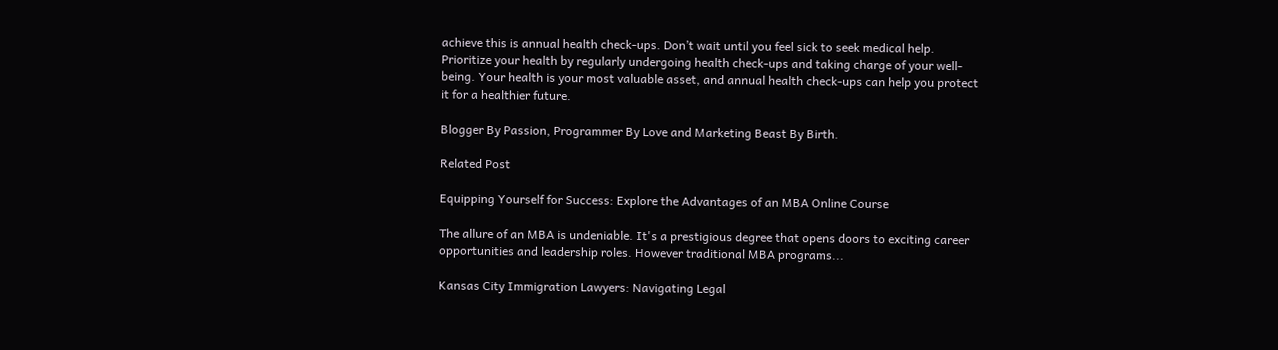achieve this is annual health check-ups. Don’t wait until you feel sick to seek medical help. Prioritize your health by regularly undergoing health check-ups and taking charge of your well-being. Your health is your most valuable asset, and annual health check-ups can help you protect it for a healthier future.

Blogger By Passion, Programmer By Love and Marketing Beast By Birth.

Related Post

Equipping Yourself for Success: Explore the Advantages of an MBA Online Course

The allure of an MBA is undeniable. It's a prestigious degree that opens doors to exciting career opportunities and leadership roles. However traditional MBA programs...

Kansas City Immigration Lawyers: Navigating Legal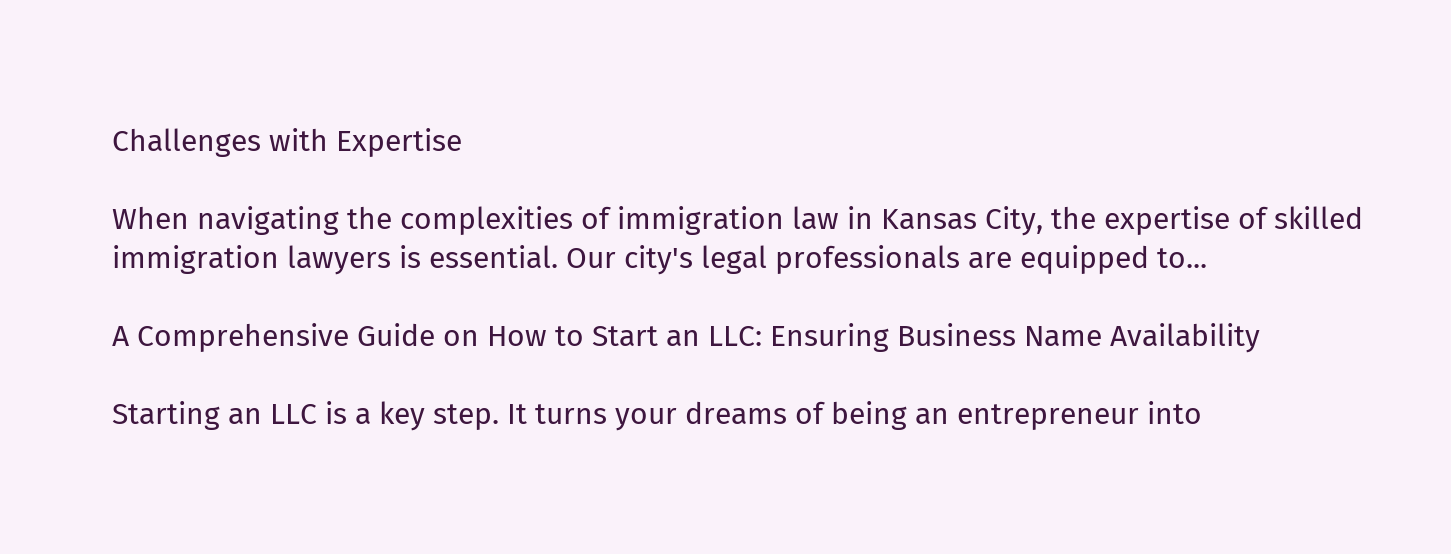Challenges with Expertise

When navigating the complexities of immigration law in Kansas City, the expertise of skilled immigration lawyers is essential. Our city's legal professionals are equipped to...

A Comprehensive Guide on How to Start an LLC: Ensuring Business Name Availability

Starting an LLC is a key step. It turns your dreams of being an entrepreneur into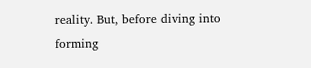reality. But, before diving into forming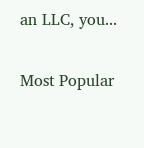an LLC, you...

Most Popular